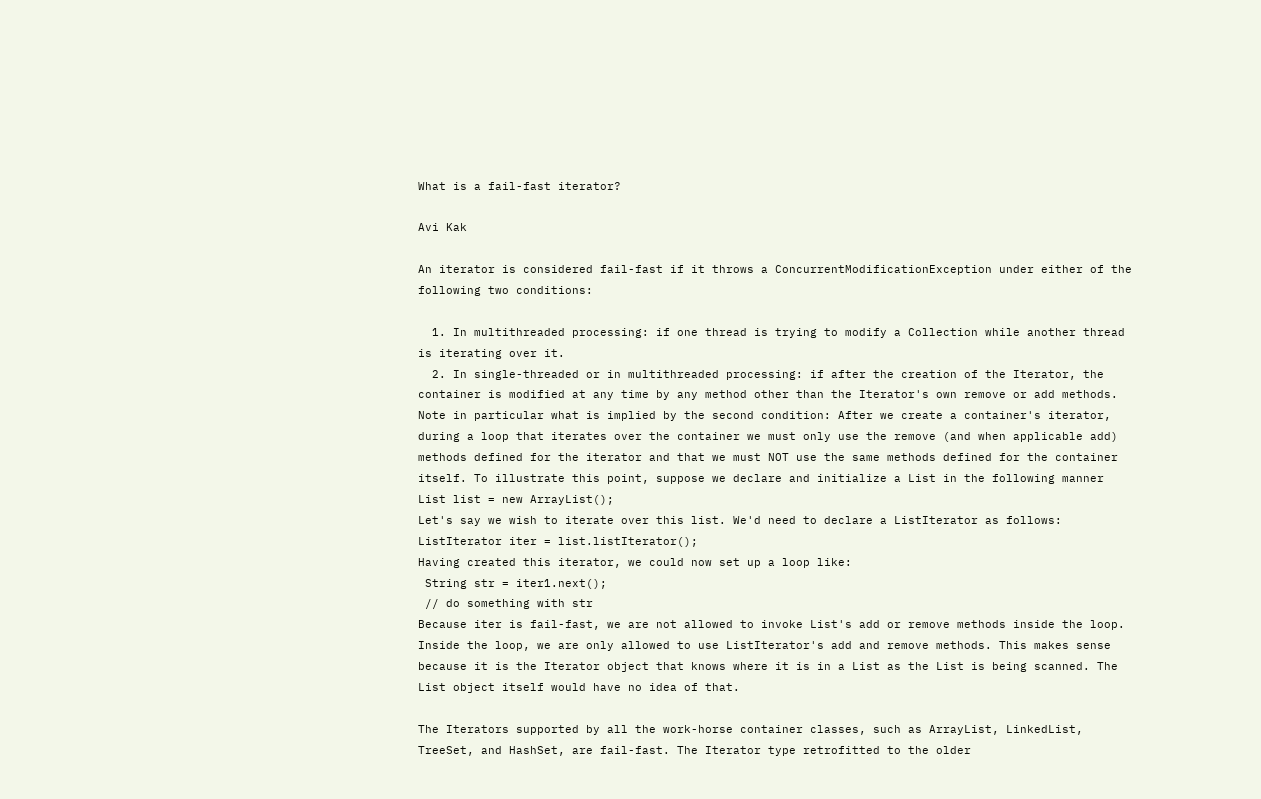What is a fail-fast iterator?

Avi Kak

An iterator is considered fail-fast if it throws a ConcurrentModificationException under either of the following two conditions:

  1. In multithreaded processing: if one thread is trying to modify a Collection while another thread is iterating over it.
  2. In single-threaded or in multithreaded processing: if after the creation of the Iterator, the container is modified at any time by any method other than the Iterator's own remove or add methods.
Note in particular what is implied by the second condition: After we create a container's iterator, during a loop that iterates over the container we must only use the remove (and when applicable add) methods defined for the iterator and that we must NOT use the same methods defined for the container itself. To illustrate this point, suppose we declare and initialize a List in the following manner
List list = new ArrayList();
Let's say we wish to iterate over this list. We'd need to declare a ListIterator as follows:
ListIterator iter = list.listIterator();
Having created this iterator, we could now set up a loop like:
 String str = iter1.next();
 // do something with str
Because iter is fail-fast, we are not allowed to invoke List's add or remove methods inside the loop. Inside the loop, we are only allowed to use ListIterator's add and remove methods. This makes sense because it is the Iterator object that knows where it is in a List as the List is being scanned. The List object itself would have no idea of that.

The Iterators supported by all the work-horse container classes, such as ArrayList, LinkedList, TreeSet, and HashSet, are fail-fast. The Iterator type retrofitted to the older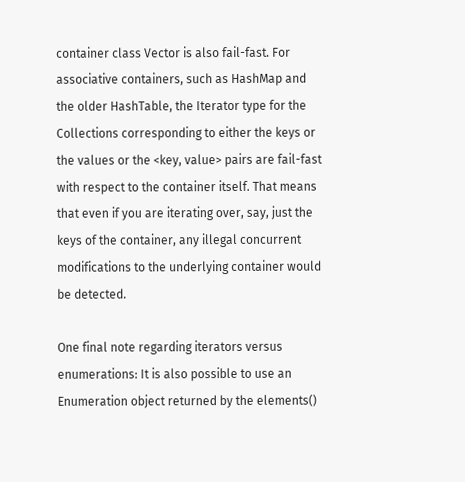container class Vector is also fail-fast. For associative containers, such as HashMap and the older HashTable, the Iterator type for the Collections corresponding to either the keys or the values or the <key, value> pairs are fail-fast with respect to the container itself. That means that even if you are iterating over, say, just the keys of the container, any illegal concurrent modifications to the underlying container would be detected.

One final note regarding iterators versus enumerations: It is also possible to use an Enumeration object returned by the elements()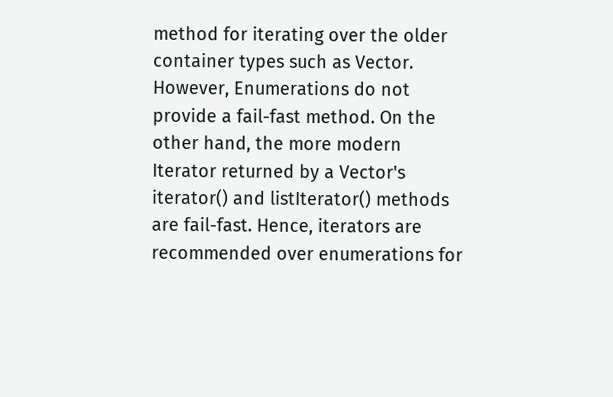method for iterating over the older container types such as Vector. However, Enumerations do not provide a fail-fast method. On the other hand, the more modern Iterator returned by a Vector's iterator() and listIterator() methods are fail-fast. Hence, iterators are recommended over enumerations for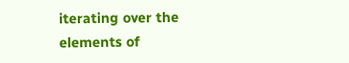iterating over the elements of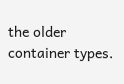the older container types.